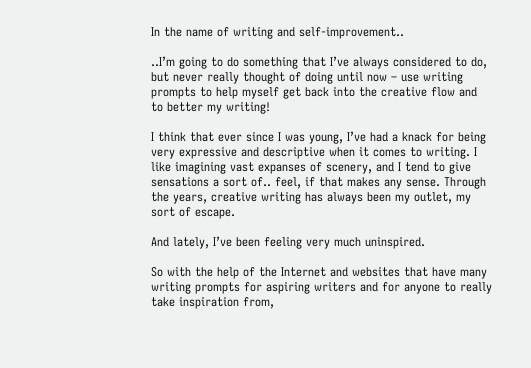In the name of writing and self-improvement..

..I’m going to do something that I’ve always considered to do, but never really thought of doing until now – use writing prompts to help myself get back into the creative flow and to better my writing!

I think that ever since I was young, I’ve had a knack for being very expressive and descriptive when it comes to writing. I like imagining vast expanses of scenery, and I tend to give sensations a sort of.. feel, if that makes any sense. Through the years, creative writing has always been my outlet, my sort of escape.

And lately, I’ve been feeling very much uninspired.

So with the help of the Internet and websites that have many writing prompts for aspiring writers and for anyone to really take inspiration from,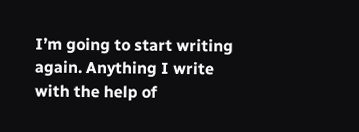I’m going to start writing again. Anything I write with the help of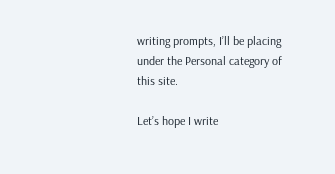writing prompts, I’ll be placing under the Personal category of this site.

Let’s hope I write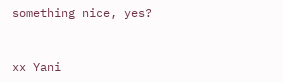something nice, yes?


xx Yani